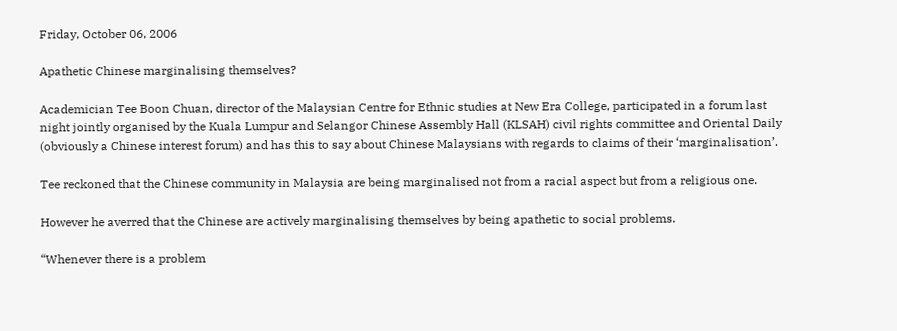Friday, October 06, 2006

Apathetic Chinese marginalising themselves?

Academician Tee Boon Chuan, director of the Malaysian Centre for Ethnic studies at New Era College, participated in a forum last night jointly organised by the Kuala Lumpur and Selangor Chinese Assembly Hall (KLSAH) civil rights committee and Oriental Daily (obviously a Chinese interest forum) and has this to say about Chinese Malaysians with regards to claims of their ‘marginalisation’.

Tee reckoned that the Chinese community in Malaysia are being marginalised not from a racial aspect but from a religious one.

However he averred that the Chinese are actively marginalising themselves by being apathetic to social problems.

“Whenever there is a problem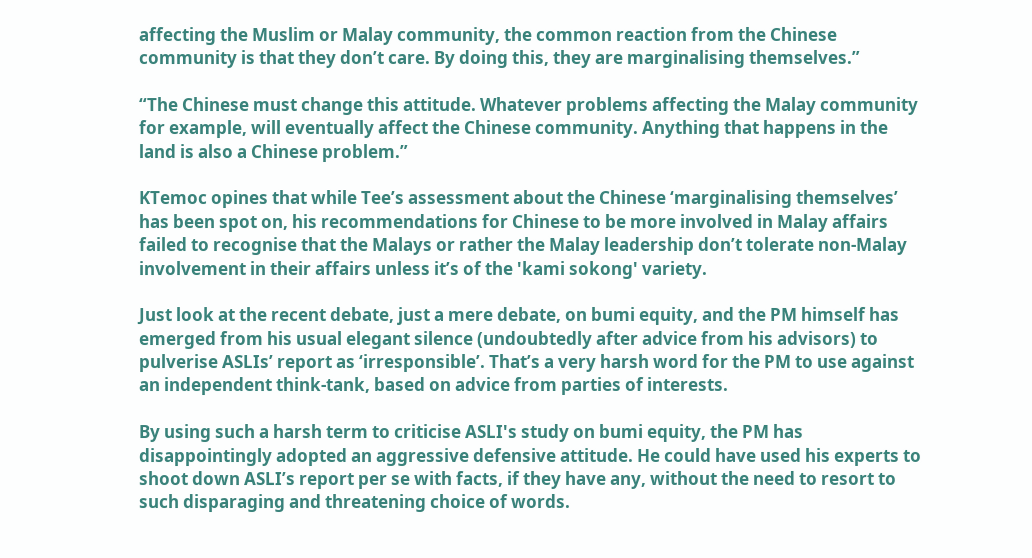affecting the Muslim or Malay community, the common reaction from the Chinese community is that they don’t care. By doing this, they are marginalising themselves.”

“The Chinese must change this attitude. Whatever problems affecting the Malay community for example, will eventually affect the Chinese community. Anything that happens in the land is also a Chinese problem.”

KTemoc opines that while Tee’s assessment about the Chinese ‘marginalising themselves’ has been spot on, his recommendations for Chinese to be more involved in Malay affairs failed to recognise that the Malays or rather the Malay leadership don’t tolerate non-Malay involvement in their affairs unless it’s of the 'kami sokong' variety.

Just look at the recent debate, just a mere debate, on bumi equity, and the PM himself has emerged from his usual elegant silence (undoubtedly after advice from his advisors) to pulverise ASLIs’ report as ‘irresponsible’. That’s a very harsh word for the PM to use against an independent think-tank, based on advice from parties of interests.

By using such a harsh term to criticise ASLI's study on bumi equity, the PM has disappointingly adopted an aggressive defensive attitude. He could have used his experts to shoot down ASLI’s report per se with facts, if they have any, without the need to resort to such disparaging and threatening choice of words.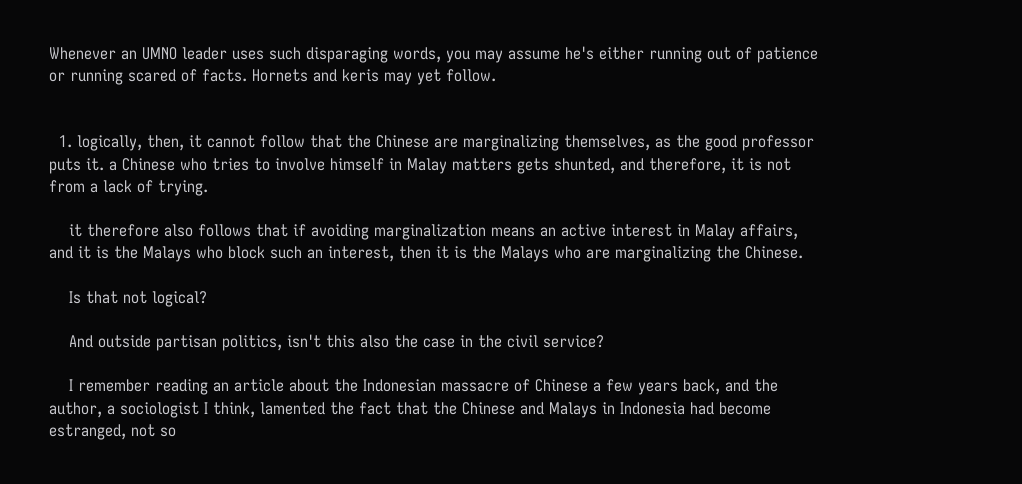Whenever an UMNO leader uses such disparaging words, you may assume he's either running out of patience or running scared of facts. Hornets and keris may yet follow.


  1. logically, then, it cannot follow that the Chinese are marginalizing themselves, as the good professor puts it. a Chinese who tries to involve himself in Malay matters gets shunted, and therefore, it is not from a lack of trying.

    it therefore also follows that if avoiding marginalization means an active interest in Malay affairs, and it is the Malays who block such an interest, then it is the Malays who are marginalizing the Chinese.

    Is that not logical?

    And outside partisan politics, isn't this also the case in the civil service?

    I remember reading an article about the Indonesian massacre of Chinese a few years back, and the author, a sociologist I think, lamented the fact that the Chinese and Malays in Indonesia had become estranged, not so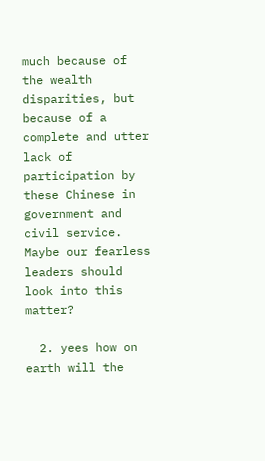much because of the wealth disparities, but because of a complete and utter lack of participation by these Chinese in government and civil service. Maybe our fearless leaders should look into this matter?

  2. yees how on earth will the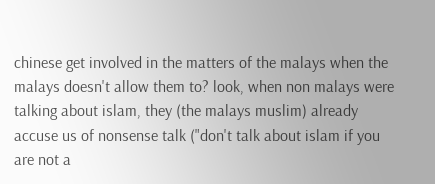chinese get involved in the matters of the malays when the malays doesn't allow them to? look, when non malays were talking about islam, they (the malays muslim) already accuse us of nonsense talk ("don't talk about islam if you are not a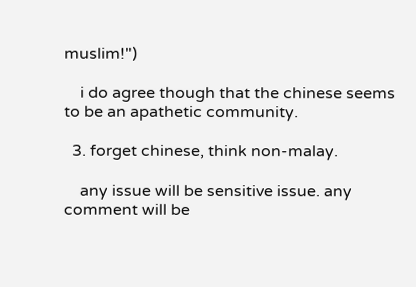muslim!")

    i do agree though that the chinese seems to be an apathetic community.

  3. forget chinese, think non-malay.

    any issue will be sensitive issue. any comment will be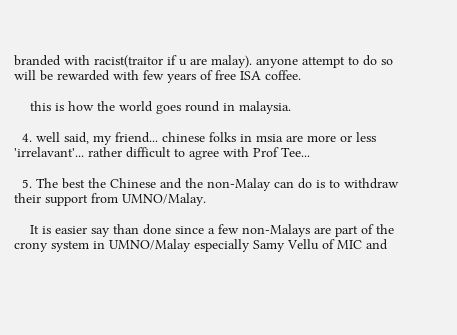branded with racist(traitor if u are malay). anyone attempt to do so will be rewarded with few years of free ISA coffee.

    this is how the world goes round in malaysia.

  4. well said, my friend... chinese folks in msia are more or less 'irrelavant'... rather difficult to agree with Prof Tee...

  5. The best the Chinese and the non-Malay can do is to withdraw their support from UMNO/Malay.

    It is easier say than done since a few non-Malays are part of the crony system in UMNO/Malay especially Samy Vellu of MIC and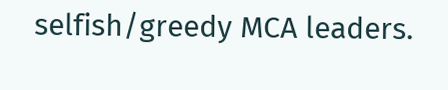selfish/greedy MCA leaders.